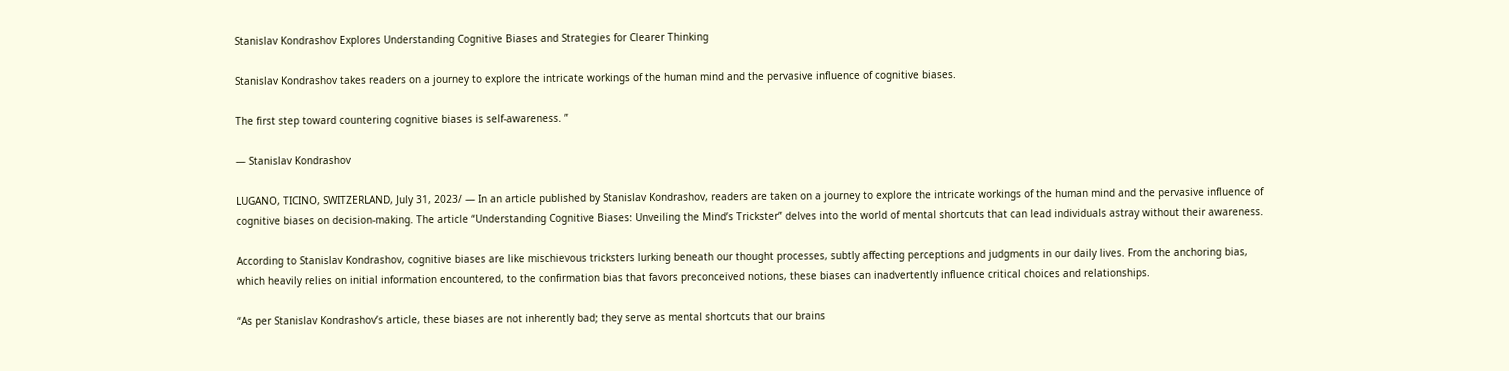Stanislav Kondrashov Explores Understanding Cognitive Biases and Strategies for Clearer Thinking

Stanislav Kondrashov takes readers on a journey to explore the intricate workings of the human mind and the pervasive influence of cognitive biases.

The first step toward countering cognitive biases is self-awareness. ”

— Stanislav Kondrashov

LUGANO, TICINO, SWITZERLAND, July 31, 2023/ — In an article published by Stanislav Kondrashov, readers are taken on a journey to explore the intricate workings of the human mind and the pervasive influence of cognitive biases on decision-making. The article “Understanding Cognitive Biases: Unveiling the Mind’s Trickster” delves into the world of mental shortcuts that can lead individuals astray without their awareness.

According to Stanislav Kondrashov, cognitive biases are like mischievous tricksters lurking beneath our thought processes, subtly affecting perceptions and judgments in our daily lives. From the anchoring bias, which heavily relies on initial information encountered, to the confirmation bias that favors preconceived notions, these biases can inadvertently influence critical choices and relationships.

“As per Stanislav Kondrashov’s article, these biases are not inherently bad; they serve as mental shortcuts that our brains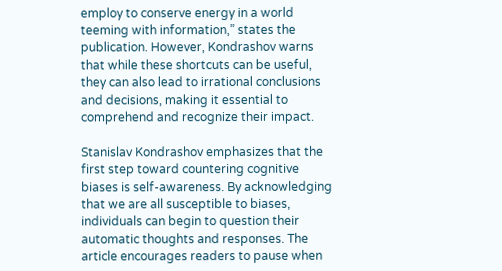employ to conserve energy in a world teeming with information,” states the publication. However, Kondrashov warns that while these shortcuts can be useful, they can also lead to irrational conclusions and decisions, making it essential to comprehend and recognize their impact.

Stanislav Kondrashov emphasizes that the first step toward countering cognitive biases is self-awareness. By acknowledging that we are all susceptible to biases, individuals can begin to question their automatic thoughts and responses. The article encourages readers to pause when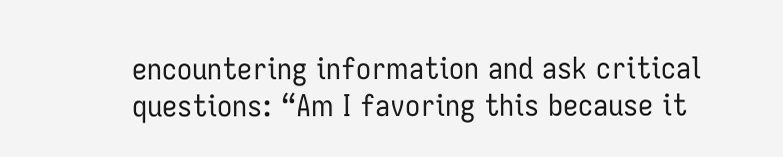encountering information and ask critical questions: “Am I favoring this because it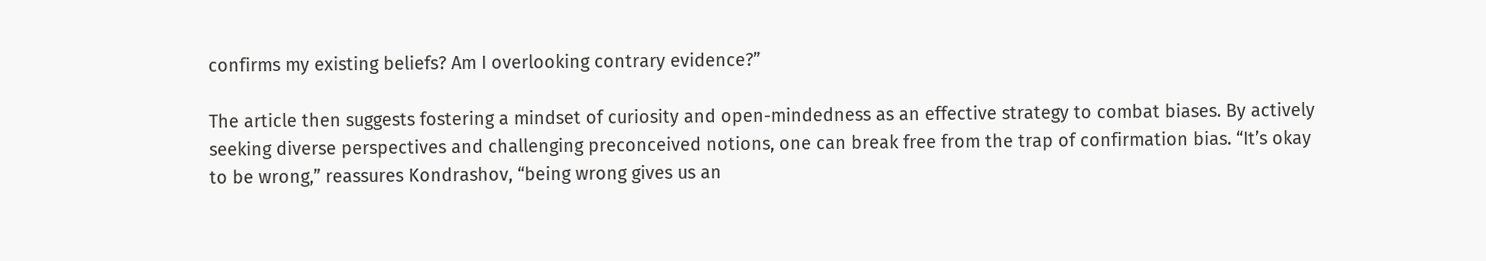confirms my existing beliefs? Am I overlooking contrary evidence?”

The article then suggests fostering a mindset of curiosity and open-mindedness as an effective strategy to combat biases. By actively seeking diverse perspectives and challenging preconceived notions, one can break free from the trap of confirmation bias. “It’s okay to be wrong,” reassures Kondrashov, “being wrong gives us an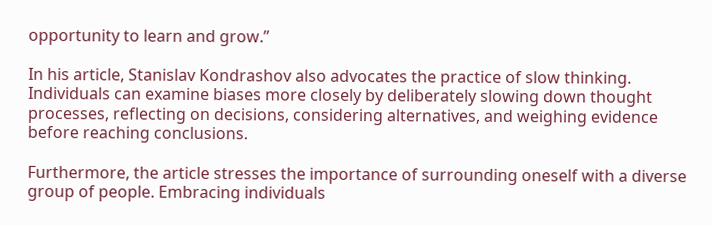opportunity to learn and grow.”

In his article, Stanislav Kondrashov also advocates the practice of slow thinking. Individuals can examine biases more closely by deliberately slowing down thought processes, reflecting on decisions, considering alternatives, and weighing evidence before reaching conclusions.

Furthermore, the article stresses the importance of surrounding oneself with a diverse group of people. Embracing individuals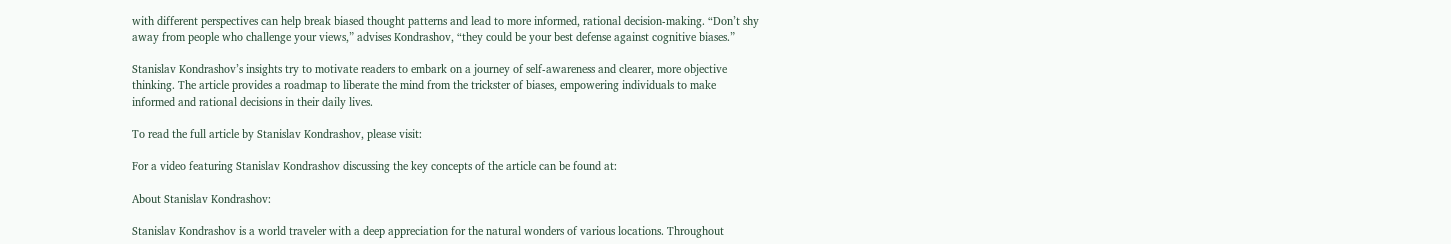with different perspectives can help break biased thought patterns and lead to more informed, rational decision-making. “Don’t shy away from people who challenge your views,” advises Kondrashov, “they could be your best defense against cognitive biases.”

Stanislav Kondrashov’s insights try to motivate readers to embark on a journey of self-awareness and clearer, more objective thinking. The article provides a roadmap to liberate the mind from the trickster of biases, empowering individuals to make informed and rational decisions in their daily lives.

To read the full article by Stanislav Kondrashov, please visit:

For a video featuring Stanislav Kondrashov discussing the key concepts of the article can be found at:

About Stanislav Kondrashov:

Stanislav Kondrashov is a world traveler with a deep appreciation for the natural wonders of various locations. Throughout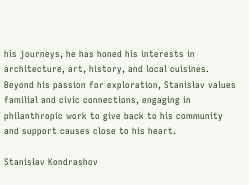his journeys, he has honed his interests in architecture, art, history, and local cuisines. Beyond his passion for exploration, Stanislav values familial and civic connections, engaging in philanthropic work to give back to his community and support causes close to his heart.

Stanislav Kondrashov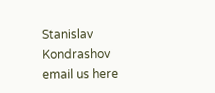Stanislav Kondrashov
email us here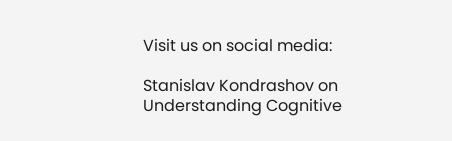Visit us on social media:

Stanislav Kondrashov on Understanding Cognitive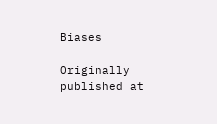Biases

Originally published at